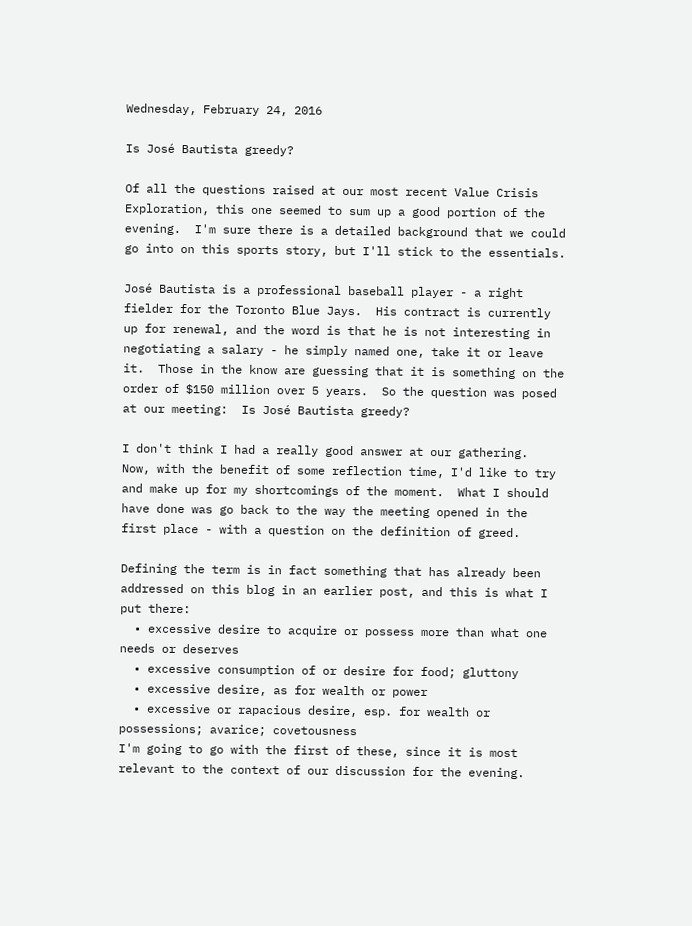Wednesday, February 24, 2016

Is José Bautista greedy?

Of all the questions raised at our most recent Value Crisis Exploration, this one seemed to sum up a good portion of the evening.  I'm sure there is a detailed background that we could go into on this sports story, but I'll stick to the essentials.

José Bautista is a professional baseball player - a right fielder for the Toronto Blue Jays.  His contract is currently up for renewal, and the word is that he is not interesting in negotiating a salary - he simply named one, take it or leave it.  Those in the know are guessing that it is something on the order of $150 million over 5 years.  So the question was posed at our meeting:  Is José Bautista greedy?

I don't think I had a really good answer at our gathering.  Now, with the benefit of some reflection time, I'd like to try and make up for my shortcomings of the moment.  What I should have done was go back to the way the meeting opened in the first place - with a question on the definition of greed.

Defining the term is in fact something that has already been addressed on this blog in an earlier post, and this is what I put there:
  • excessive desire to acquire or possess more than what one needs or deserves
  • excessive consumption of or desire for food; gluttony
  • excessive desire, as for wealth or power
  • excessive or rapacious desire, esp. for wealth or possessions; avarice; covetousness
I'm going to go with the first of these, since it is most relevant to the context of our discussion for the evening.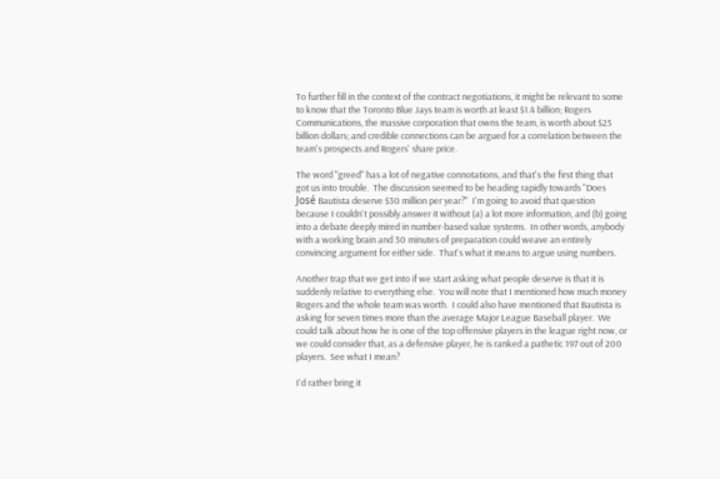To further fill in the context of the contract negotiations, it might be relevant to some to know that the Toronto Blue Jays team is worth at least $1.4 billion; Rogers Communications, the massive corporation that owns the team, is worth about $25 billion dollars; and credible connections can be argued for a correlation between the team's prospects and Rogers' share price.

The word "greed" has a lot of negative connotations, and that's the first thing that got us into trouble.  The discussion seemed to be heading rapidly towards "Does José Bautista deserve $30 million per year?"  I'm going to avoid that question because I couldn't possibly answer it without (a) a lot more information, and (b) going into a debate deeply mired in number-based value systems.  In other words, anybody with a working brain and 30 minutes of preparation could weave an entirely convincing argument for either side.  That's what it means to argue using numbers.

Another trap that we get into if we start asking what people deserve is that it is suddenly relative to everything else.  You will note that I mentioned how much money Rogers and the whole team was worth.  I could also have mentioned that Bautista is asking for seven times more than the average Major League Baseball player.  We could talk about how he is one of the top offensive players in the league right now, or we could consider that, as a defensive player, he is ranked a pathetic 197 out of 200 players.  See what I mean?

I'd rather bring it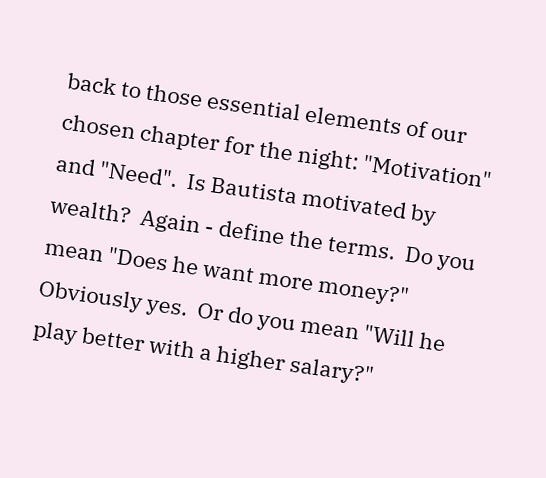back to those essential elements of our chosen chapter for the night: "Motivation" and "Need".  Is Bautista motivated by wealth?  Again - define the terms.  Do you mean "Does he want more money?"  Obviously yes.  Or do you mean "Will he play better with a higher salary?"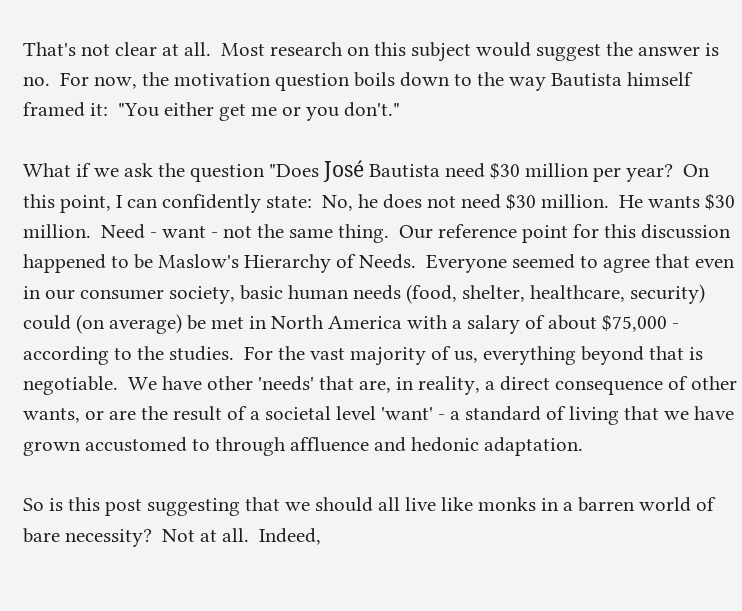That's not clear at all.  Most research on this subject would suggest the answer is no.  For now, the motivation question boils down to the way Bautista himself framed it:  "You either get me or you don't."

What if we ask the question "Does José Bautista need $30 million per year?  On this point, I can confidently state:  No, he does not need $30 million.  He wants $30 million.  Need - want - not the same thing.  Our reference point for this discussion happened to be Maslow's Hierarchy of Needs.  Everyone seemed to agree that even in our consumer society, basic human needs (food, shelter, healthcare, security) could (on average) be met in North America with a salary of about $75,000 - according to the studies.  For the vast majority of us, everything beyond that is negotiable.  We have other 'needs' that are, in reality, a direct consequence of other wants, or are the result of a societal level 'want' - a standard of living that we have grown accustomed to through affluence and hedonic adaptation.

So is this post suggesting that we should all live like monks in a barren world of bare necessity?  Not at all.  Indeed,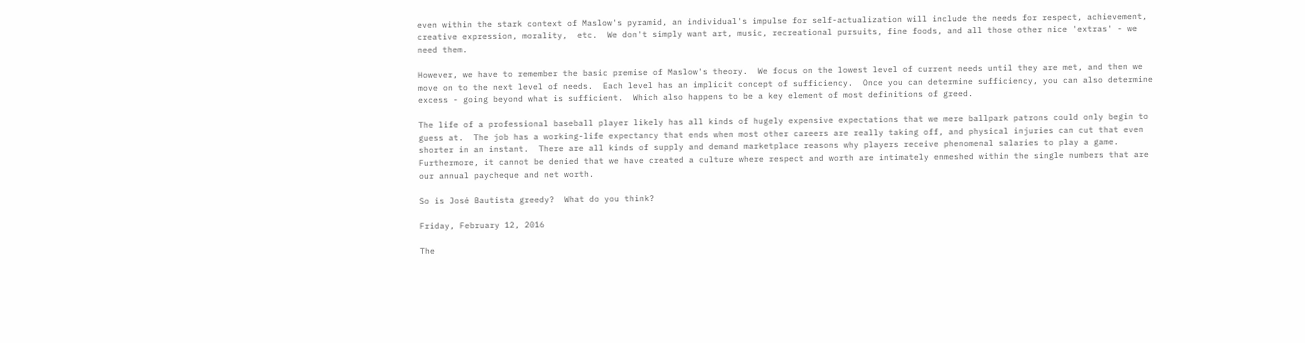even within the stark context of Maslow's pyramid, an individual's impulse for self-actualization will include the needs for respect, achievement, creative expression, morality,  etc.  We don't simply want art, music, recreational pursuits, fine foods, and all those other nice 'extras' - we need them.

However, we have to remember the basic premise of Maslow's theory.  We focus on the lowest level of current needs until they are met, and then we move on to the next level of needs.  Each level has an implicit concept of sufficiency.  Once you can determine sufficiency, you can also determine excess - going beyond what is sufficient.  Which also happens to be a key element of most definitions of greed.

The life of a professional baseball player likely has all kinds of hugely expensive expectations that we mere ballpark patrons could only begin to guess at.  The job has a working-life expectancy that ends when most other careers are really taking off, and physical injuries can cut that even shorter in an instant.  There are all kinds of supply and demand marketplace reasons why players receive phenomenal salaries to play a game.  Furthermore, it cannot be denied that we have created a culture where respect and worth are intimately enmeshed within the single numbers that are our annual paycheque and net worth.

So is José Bautista greedy?  What do you think?

Friday, February 12, 2016

The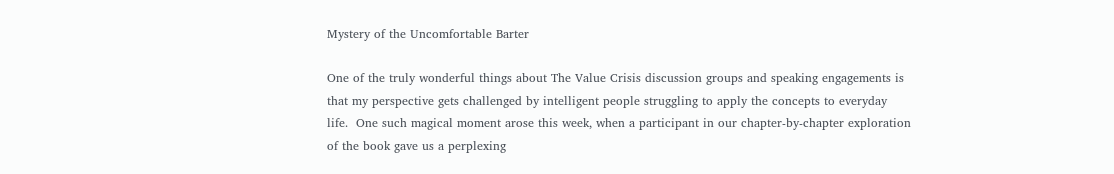Mystery of the Uncomfortable Barter

One of the truly wonderful things about The Value Crisis discussion groups and speaking engagements is that my perspective gets challenged by intelligent people struggling to apply the concepts to everyday life.  One such magical moment arose this week, when a participant in our chapter-by-chapter exploration of the book gave us a perplexing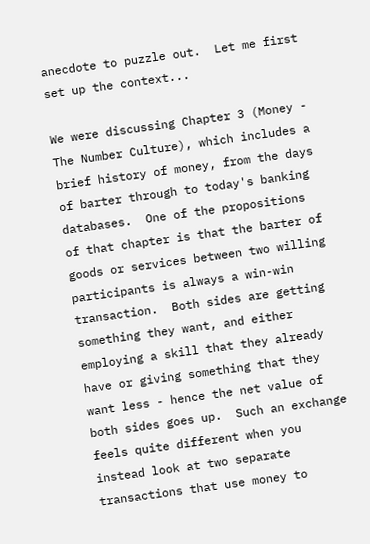anecdote to puzzle out.  Let me first set up the context...

We were discussing Chapter 3 (Money - The Number Culture), which includes a brief history of money, from the days of barter through to today's banking databases.  One of the propositions of that chapter is that the barter of goods or services between two willing participants is always a win-win transaction.  Both sides are getting something they want, and either employing a skill that they already have or giving something that they want less - hence the net value of both sides goes up.  Such an exchange feels quite different when you instead look at two separate transactions that use money to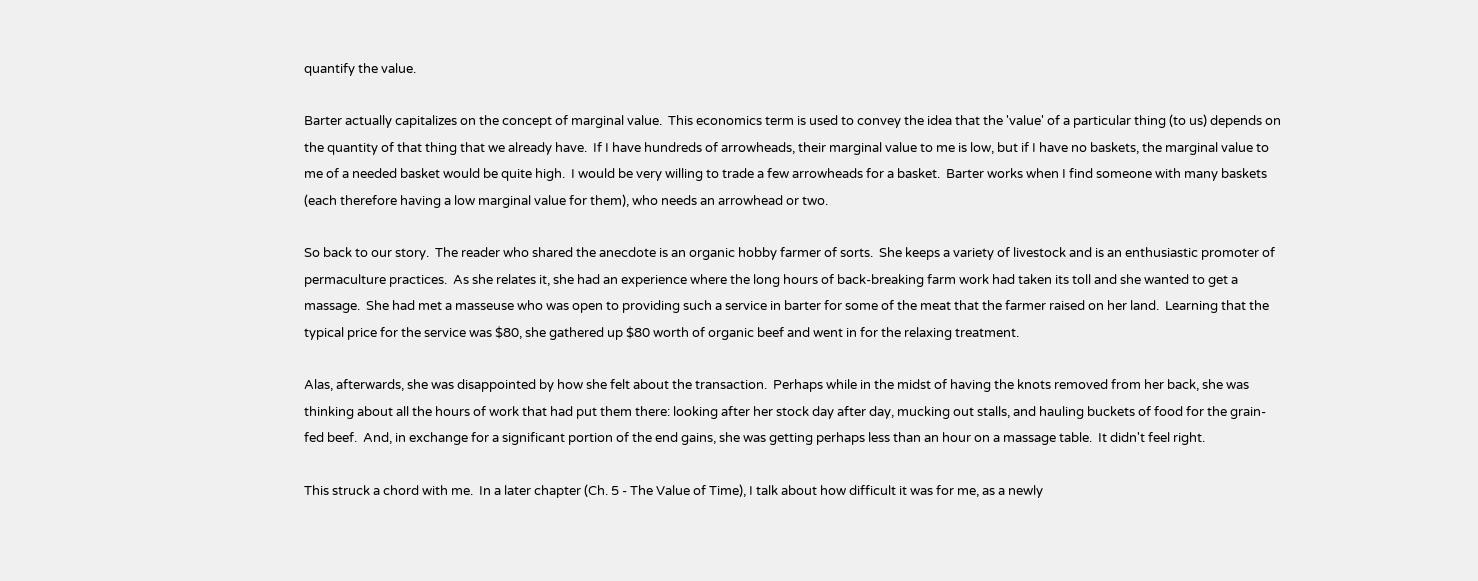quantify the value.

Barter actually capitalizes on the concept of marginal value.  This economics term is used to convey the idea that the 'value' of a particular thing (to us) depends on the quantity of that thing that we already have.  If I have hundreds of arrowheads, their marginal value to me is low, but if I have no baskets, the marginal value to me of a needed basket would be quite high.  I would be very willing to trade a few arrowheads for a basket.  Barter works when I find someone with many baskets (each therefore having a low marginal value for them), who needs an arrowhead or two.

So back to our story.  The reader who shared the anecdote is an organic hobby farmer of sorts.  She keeps a variety of livestock and is an enthusiastic promoter of permaculture practices.  As she relates it, she had an experience where the long hours of back-breaking farm work had taken its toll and she wanted to get a massage.  She had met a masseuse who was open to providing such a service in barter for some of the meat that the farmer raised on her land.  Learning that the typical price for the service was $80, she gathered up $80 worth of organic beef and went in for the relaxing treatment.

Alas, afterwards, she was disappointed by how she felt about the transaction.  Perhaps while in the midst of having the knots removed from her back, she was thinking about all the hours of work that had put them there: looking after her stock day after day, mucking out stalls, and hauling buckets of food for the grain-fed beef.  And, in exchange for a significant portion of the end gains, she was getting perhaps less than an hour on a massage table.  It didn't feel right.

This struck a chord with me.  In a later chapter (Ch. 5 - The Value of Time), I talk about how difficult it was for me, as a newly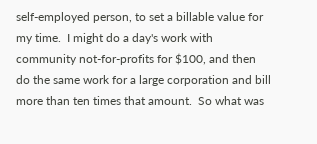self-employed person, to set a billable value for my time.  I might do a day's work with community not-for-profits for $100, and then do the same work for a large corporation and bill more than ten times that amount.  So what was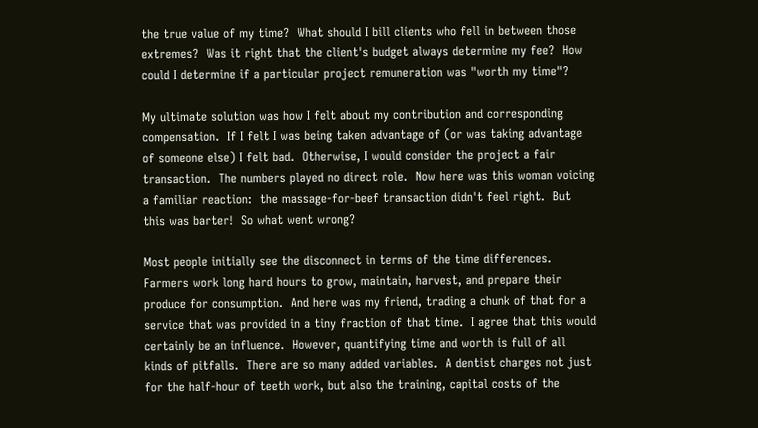the true value of my time?  What should I bill clients who fell in between those extremes?  Was it right that the client's budget always determine my fee?  How could I determine if a particular project remuneration was "worth my time"?

My ultimate solution was how I felt about my contribution and corresponding compensation.  If I felt I was being taken advantage of (or was taking advantage of someone else) I felt bad.  Otherwise, I would consider the project a fair transaction.  The numbers played no direct role.  Now here was this woman voicing a familiar reaction:  the massage-for-beef transaction didn't feel right.  But this was barter!  So what went wrong?

Most people initially see the disconnect in terms of the time differences.  Farmers work long hard hours to grow, maintain, harvest, and prepare their produce for consumption.  And here was my friend, trading a chunk of that for a service that was provided in a tiny fraction of that time.  I agree that this would certainly be an influence.  However, quantifying time and worth is full of all kinds of pitfalls.  There are so many added variables.  A dentist charges not just for the half-hour of teeth work, but also the training, capital costs of the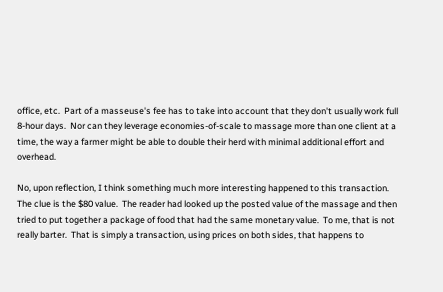office, etc.  Part of a masseuse's fee has to take into account that they don't usually work full 8-hour days.  Nor can they leverage economies-of-scale to massage more than one client at a time, the way a farmer might be able to double their herd with minimal additional effort and overhead.

No, upon reflection, I think something much more interesting happened to this transaction.  The clue is the $80 value.  The reader had looked up the posted value of the massage and then tried to put together a package of food that had the same monetary value.  To me, that is not really barter.  That is simply a transaction, using prices on both sides, that happens to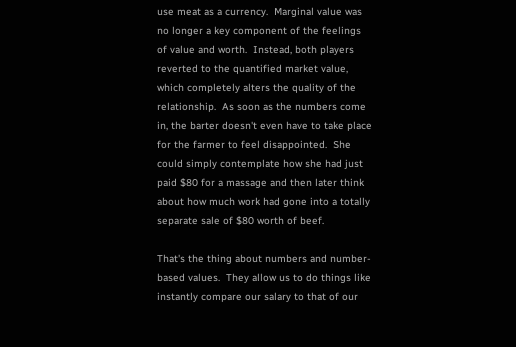use meat as a currency.  Marginal value was no longer a key component of the feelings of value and worth.  Instead, both players reverted to the quantified market value, which completely alters the quality of the relationship.  As soon as the numbers come in, the barter doesn't even have to take place for the farmer to feel disappointed.  She could simply contemplate how she had just paid $80 for a massage and then later think about how much work had gone into a totally separate sale of $80 worth of beef.

That's the thing about numbers and number-based values.  They allow us to do things like instantly compare our salary to that of our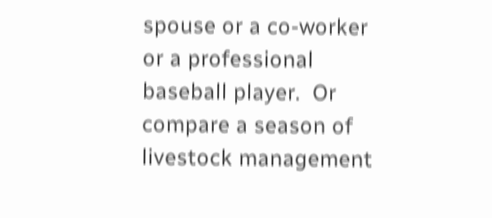spouse or a co-worker or a professional baseball player.  Or compare a season of livestock management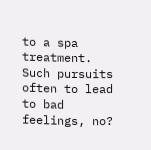to a spa treatment.  Such pursuits often to lead to bad feelings, no?